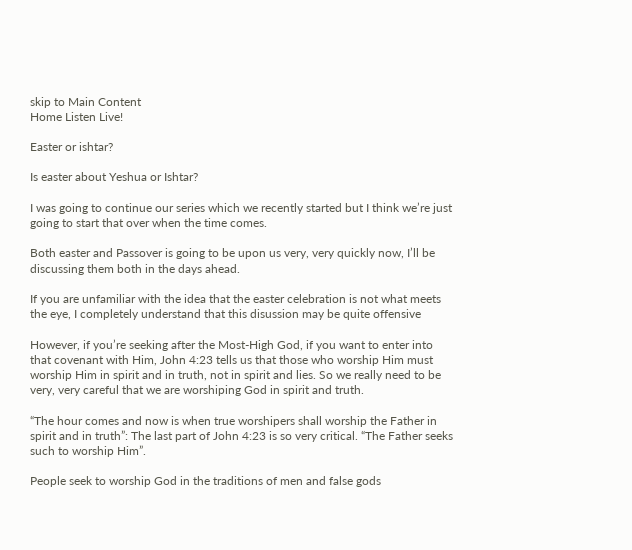skip to Main Content
Home Listen Live!

Easter or ishtar?

Is easter about Yeshua or Ishtar?

I was going to continue our series which we recently started but I think we’re just going to start that over when the time comes.

Both easter and Passover is going to be upon us very, very quickly now, I’ll be discussing them both in the days ahead.

If you are unfamiliar with the idea that the easter celebration is not what meets the eye, I completely understand that this disussion may be quite offensive

However, if you’re seeking after the Most-High God, if you want to enter into that covenant with Him, John 4:23 tells us that those who worship Him must worship Him in spirit and in truth, not in spirit and lies. So we really need to be very, very careful that we are worshiping God in spirit and truth.

“The hour comes and now is when true worshipers shall worship the Father in spirit and in truth”: The last part of John 4:23 is so very critical. “The Father seeks such to worship Him”.

People seek to worship God in the traditions of men and false gods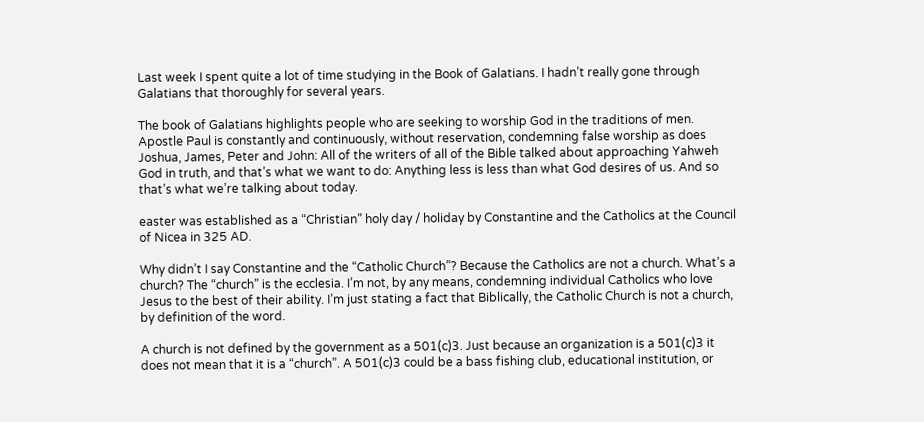Last week I spent quite a lot of time studying in the Book of Galatians. I hadn’t really gone through Galatians that thoroughly for several years.

The book of Galatians highlights people who are seeking to worship God in the traditions of men. Apostle Paul is constantly and continuously, without reservation, condemning false worship as does Joshua, James, Peter and John: All of the writers of all of the Bible talked about approaching Yahweh God in truth, and that’s what we want to do: Anything less is less than what God desires of us. And so that’s what we’re talking about today.

easter was established as a “Christian” holy day / holiday by Constantine and the Catholics at the Council of Nicea in 325 AD.

Why didn’t I say Constantine and the “Catholic Church”? Because the Catholics are not a church. What’s a church? The “church” is the ecclesia. I’m not, by any means, condemning individual Catholics who love Jesus to the best of their ability. I’m just stating a fact that Biblically, the Catholic Church is not a church, by definition of the word.

A church is not defined by the government as a 501(c)3. Just because an organization is a 501(c)3 it does not mean that it is a “church”. A 501(c)3 could be a bass fishing club, educational institution, or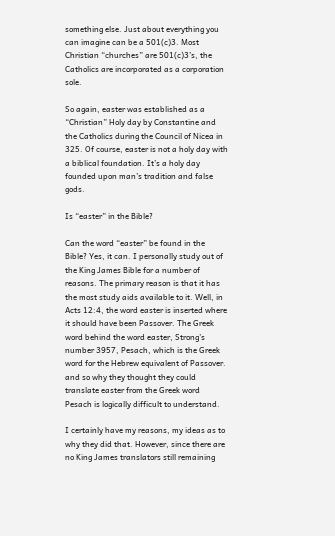something else. Just about everything you can imagine can be a 501(c)3. Most Christian “churches” are 501(c)3’s, the Catholics are incorporated as a corporation sole.

So again, easter was established as a “Christian” Holy day by Constantine and the Catholics during the Council of Nicea in 325. Of course, easter is not a holy day with a biblical foundation. It’s a holy day founded upon man’s tradition and false gods.

Is “easter” in the Bible?

Can the word “easter” be found in the Bible? Yes, it can. I personally study out of the King James Bible for a number of reasons. The primary reason is that it has the most study aids available to it. Well, in Acts 12:4, the word easter is inserted where it should have been Passover. The Greek word behind the word easter, Strong’s number 3957, Pesach, which is the Greek word for the Hebrew equivalent of Passover. and so why they thought they could translate easter from the Greek word Pesach is logically difficult to understand.

I certainly have my reasons, my ideas as to why they did that. However, since there are no King James translators still remaining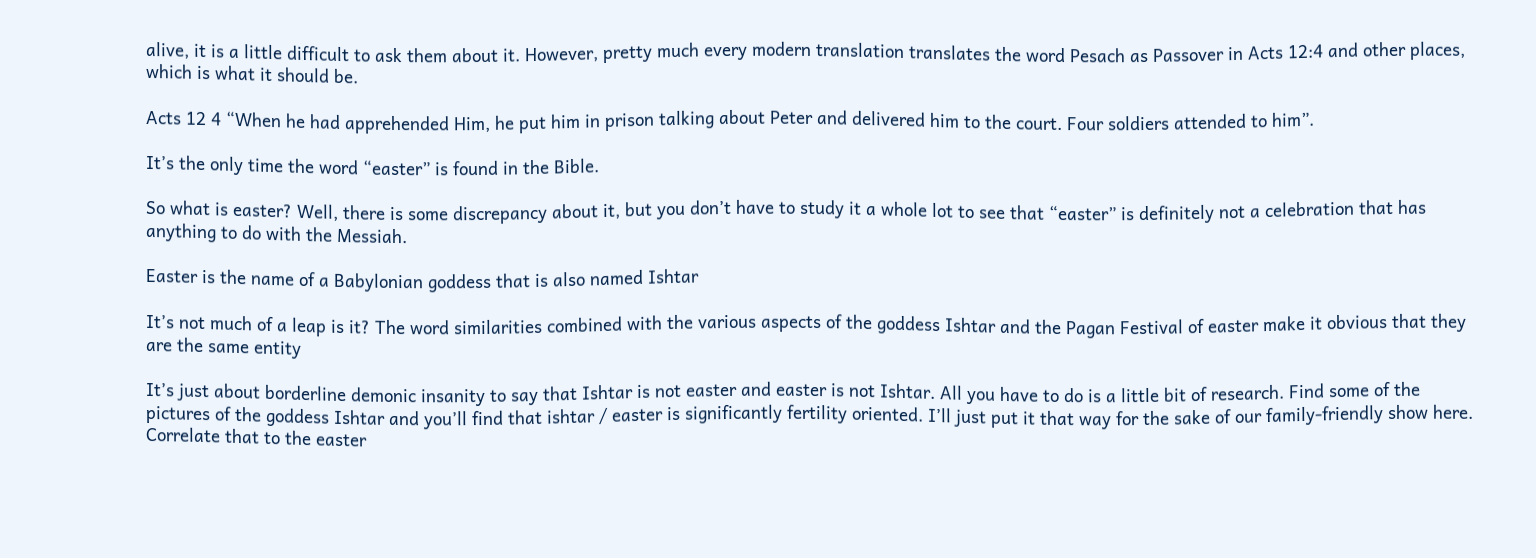alive, it is a little difficult to ask them about it. However, pretty much every modern translation translates the word Pesach as Passover in Acts 12:4 and other places, which is what it should be.

Acts 12 4 “When he had apprehended Him, he put him in prison talking about Peter and delivered him to the court. Four soldiers attended to him”.

It’s the only time the word “easter” is found in the Bible.

So what is easter? Well, there is some discrepancy about it, but you don’t have to study it a whole lot to see that “easter” is definitely not a celebration that has anything to do with the Messiah.

Easter is the name of a Babylonian goddess that is also named Ishtar

It’s not much of a leap is it? The word similarities combined with the various aspects of the goddess Ishtar and the Pagan Festival of easter make it obvious that they are the same entity

It’s just about borderline demonic insanity to say that Ishtar is not easter and easter is not Ishtar. All you have to do is a little bit of research. Find some of the pictures of the goddess Ishtar and you’ll find that ishtar / easter is significantly fertility oriented. I’ll just put it that way for the sake of our family-friendly show here. Correlate that to the easter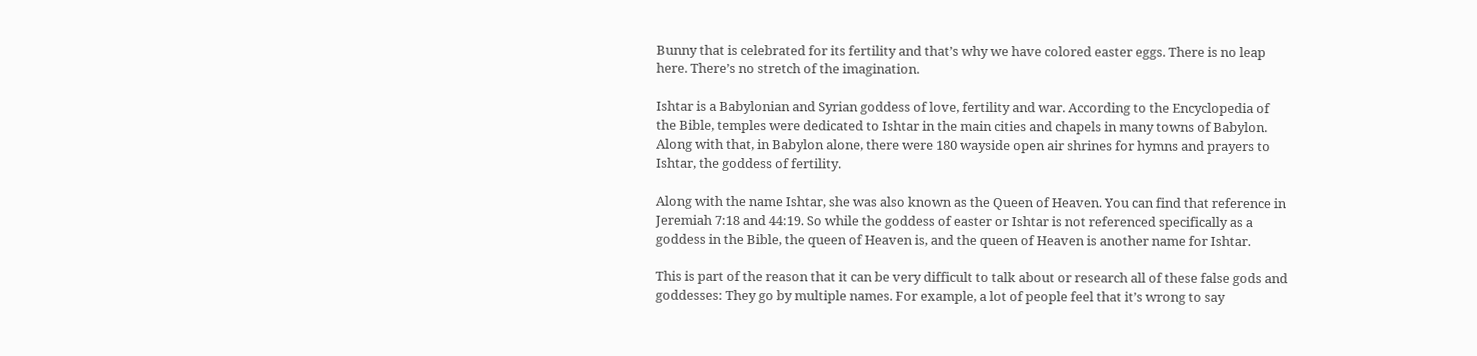Bunny that is celebrated for its fertility and that’s why we have colored easter eggs. There is no leap here. There’s no stretch of the imagination.

Ishtar is a Babylonian and Syrian goddess of love, fertility and war. According to the Encyclopedia of the Bible, temples were dedicated to Ishtar in the main cities and chapels in many towns of Babylon. Along with that, in Babylon alone, there were 180 wayside open air shrines for hymns and prayers to Ishtar, the goddess of fertility.

Along with the name Ishtar, she was also known as the Queen of Heaven. You can find that reference in Jeremiah 7:18 and 44:19. So while the goddess of easter or Ishtar is not referenced specifically as a goddess in the Bible, the queen of Heaven is, and the queen of Heaven is another name for Ishtar.

This is part of the reason that it can be very difficult to talk about or research all of these false gods and goddesses: They go by multiple names. For example, a lot of people feel that it’s wrong to say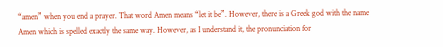“amen” when you end a prayer. That word Amen means “let it be”. However, there is a Greek god with the name Amen which is spelled exactly the same way. However, as I understand it, the pronunciation for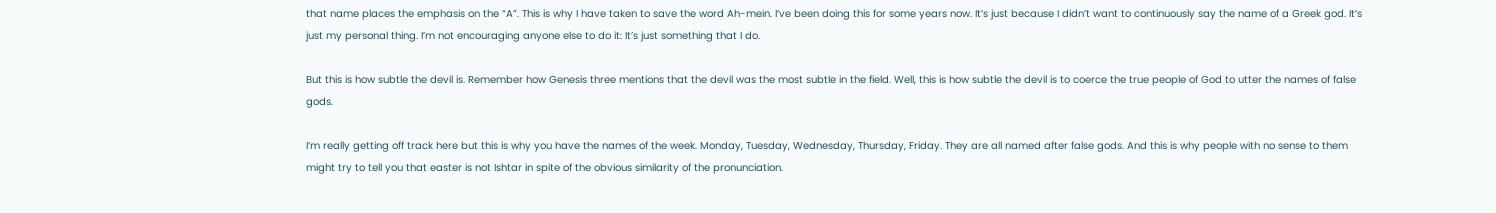that name places the emphasis on the “A”. This is why I have taken to save the word Ah-mein. I’ve been doing this for some years now. It’s just because I didn’t want to continuously say the name of a Greek god. It’s just my personal thing. I’m not encouraging anyone else to do it: It’s just something that I do.

But this is how subtle the devil is. Remember how Genesis three mentions that the devil was the most subtle in the field. Well, this is how subtle the devil is to coerce the true people of God to utter the names of false gods.

I’m really getting off track here but this is why you have the names of the week. Monday, Tuesday, Wednesday, Thursday, Friday. They are all named after false gods. And this is why people with no sense to them might try to tell you that easter is not Ishtar in spite of the obvious similarity of the pronunciation.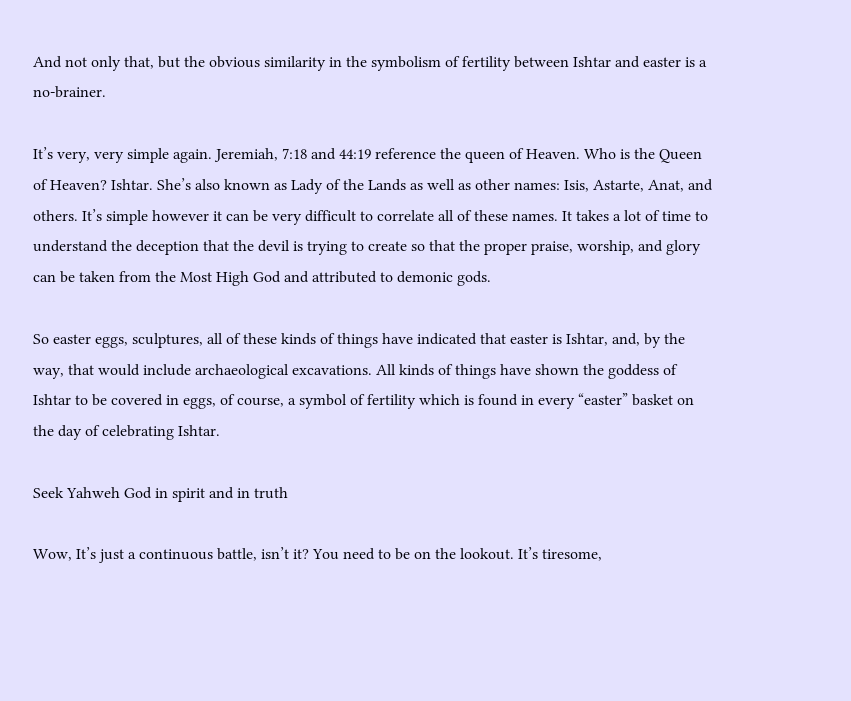And not only that, but the obvious similarity in the symbolism of fertility between Ishtar and easter is a no-brainer.

It’s very, very simple again. Jeremiah, 7:18 and 44:19 reference the queen of Heaven. Who is the Queen of Heaven? Ishtar. She’s also known as Lady of the Lands as well as other names: Isis, Astarte, Anat, and others. It’s simple however it can be very difficult to correlate all of these names. It takes a lot of time to understand the deception that the devil is trying to create so that the proper praise, worship, and glory can be taken from the Most High God and attributed to demonic gods.

So easter eggs, sculptures, all of these kinds of things have indicated that easter is Ishtar, and, by the way, that would include archaeological excavations. All kinds of things have shown the goddess of Ishtar to be covered in eggs, of course, a symbol of fertility which is found in every “easter” basket on the day of celebrating Ishtar.

Seek Yahweh God in spirit and in truth

Wow, It’s just a continuous battle, isn’t it? You need to be on the lookout. It’s tiresome,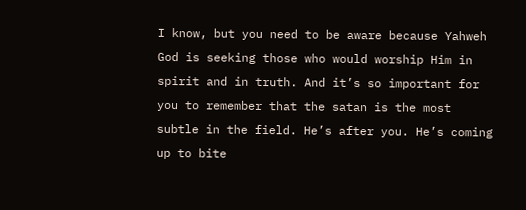I know, but you need to be aware because Yahweh God is seeking those who would worship Him in spirit and in truth. And it’s so important for you to remember that the satan is the most subtle in the field. He’s after you. He’s coming up to bite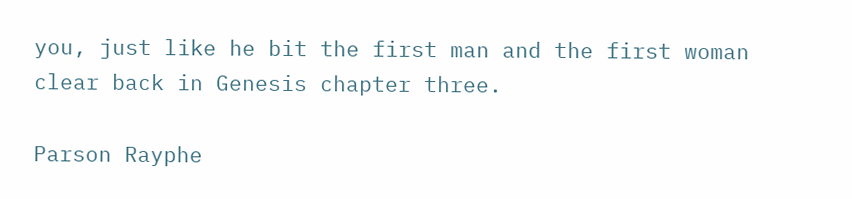you, just like he bit the first man and the first woman clear back in Genesis chapter three.

Parson Rayphe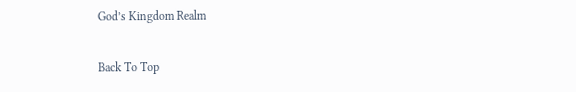God’s Kingdom Realm

Back To Top